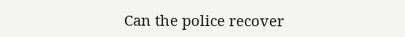Can the police recover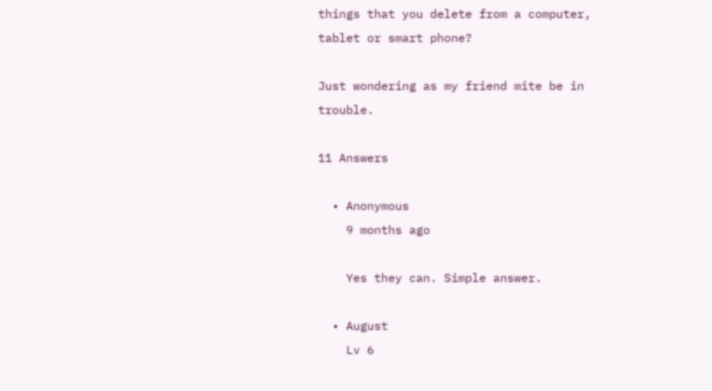things that you delete from a computer, tablet or smart phone?

Just wondering as my friend mite be in trouble.

11 Answers

  • Anonymous
    9 months ago

    Yes they can. Simple answer.

  • August
    Lv 6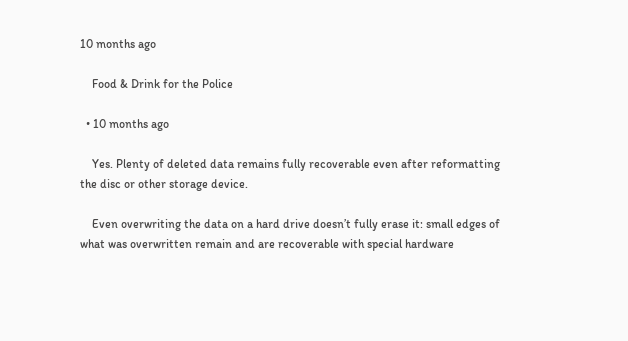10 months ago

    Food & Drink for the Police

  • 10 months ago

    Yes. Plenty of deleted data remains fully recoverable even after reformatting the disc or other storage device.

    Even overwriting the data on a hard drive doesn’t fully erase it: small edges of what was overwritten remain and are recoverable with special hardware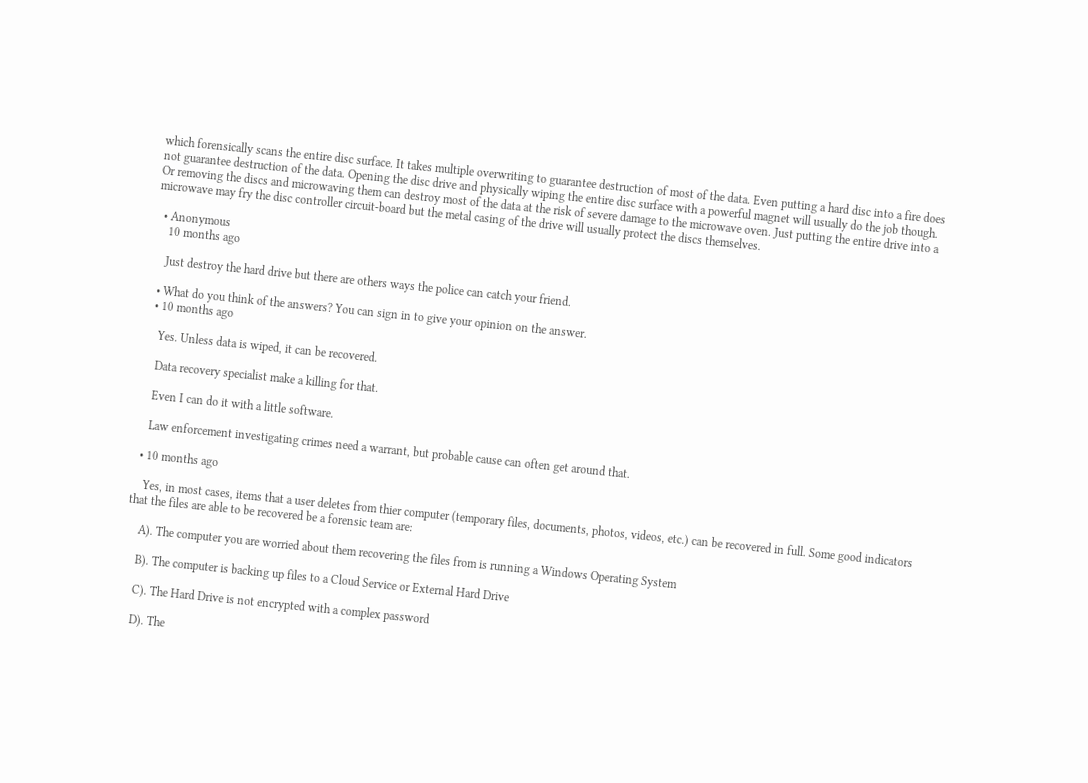which forensically scans the entire disc surface. It takes multiple overwriting to guarantee destruction of most of the data. Even putting a hard disc into a fire does not guarantee destruction of the data. Opening the disc drive and physically wiping the entire disc surface with a powerful magnet will usually do the job though. Or removing the discs and microwaving them can destroy most of the data at the risk of severe damage to the microwave oven. Just putting the entire drive into a microwave may fry the disc controller circuit-board but the metal casing of the drive will usually protect the discs themselves.

  • Anonymous
    10 months ago

    Just destroy the hard drive but there are others ways the police can catch your friend.

  • What do you think of the answers? You can sign in to give your opinion on the answer.
  • 10 months ago

    Yes. Unless data is wiped, it can be recovered.

    Data recovery specialist make a killing for that.

    Even I can do it with a little software.

    Law enforcement investigating crimes need a warrant, but probable cause can often get around that.

  • 10 months ago

    Yes, in most cases, items that a user deletes from thier computer (temporary files, documents, photos, videos, etc.) can be recovered in full. Some good indicators that the files are able to be recovered be a forensic team are:

    A). The computer you are worried about them recovering the files from is running a Windows Operating System

    B). The computer is backing up files to a Cloud Service or External Hard Drive

    C). The Hard Drive is not encrypted with a complex password

    D). The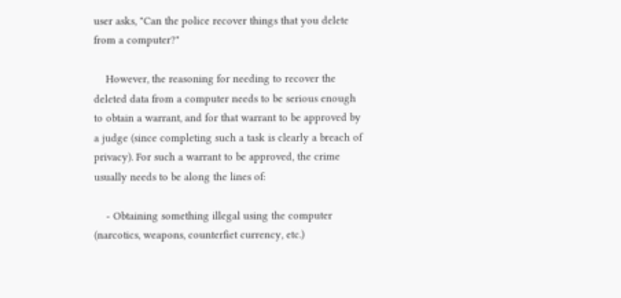user asks, "Can the police recover things that you delete from a computer?"

    However, the reasoning for needing to recover the deleted data from a computer needs to be serious enough to obtain a warrant, and for that warrant to be approved by a judge (since completing such a task is clearly a breach of privacy). For such a warrant to be approved, the crime usually needs to be along the lines of:

    - Obtaining something illegal using the computer (narcotics, weapons, counterfiet currency, etc.)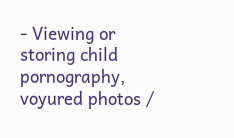- Viewing or storing child pornography, voyured photos /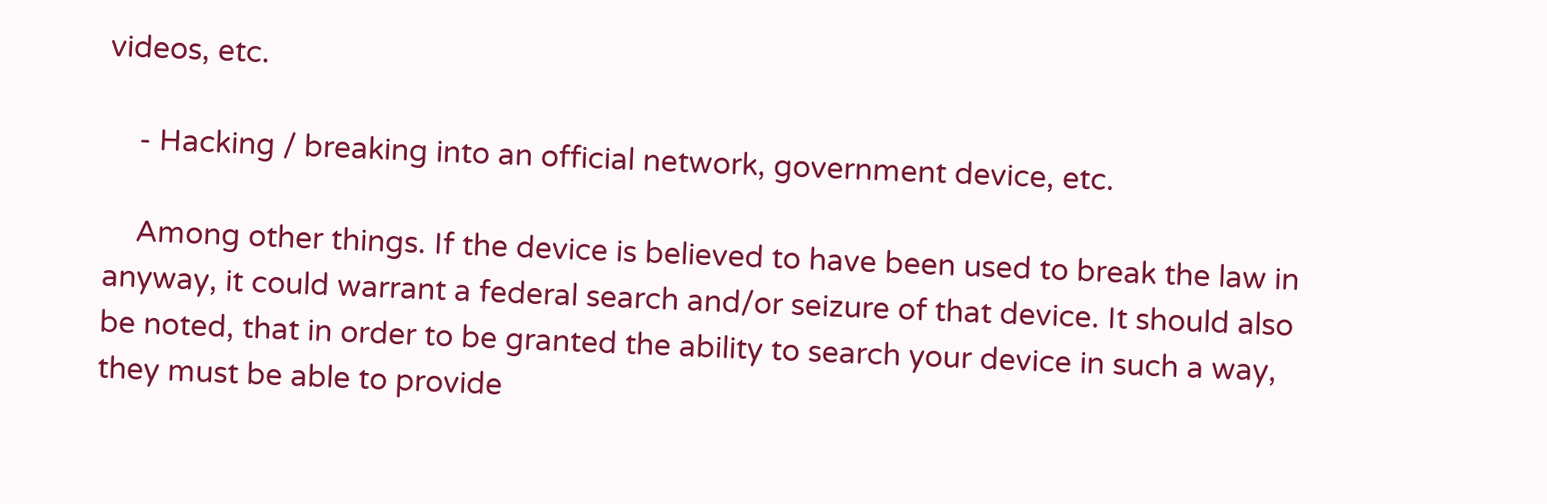videos, etc.

    - Hacking / breaking into an official network, government device, etc.

    Among other things. If the device is believed to have been used to break the law in anyway, it could warrant a federal search and/or seizure of that device. It should also be noted, that in order to be granted the ability to search your device in such a way, they must be able to provide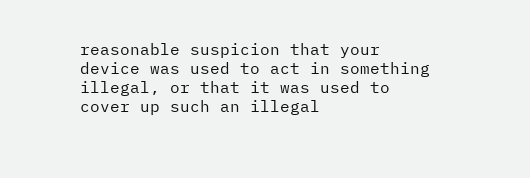reasonable suspicion that your device was used to act in something illegal, or that it was used to cover up such an illegal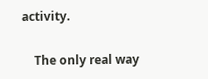activity.

    The only real way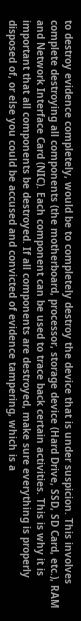to destroy evidence completely, would be to completely destroy the device that is under suspicion. This involves complete destroying all components (the motherboard, processor, storage device (Hard Drive, SSD, SD Card, etc.), RAM and Network Interface Card (NIC). Each component can be used to trace back certain activities. This is why it is important that all components be destroyed. If all components are destroyed, make sure everything is properly disposed of, or else you could be accused and convicted of evidence tampering, which is a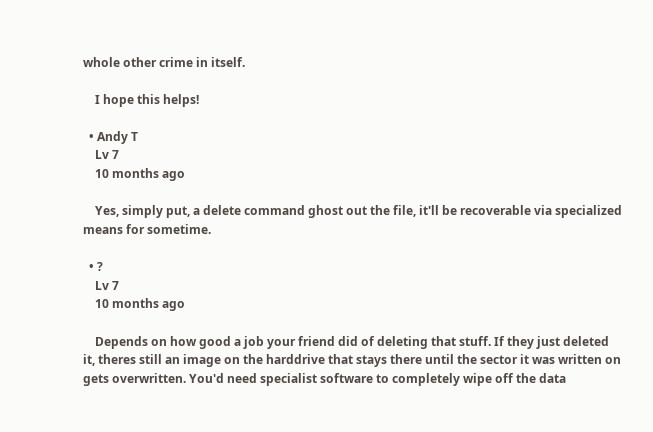whole other crime in itself.

    I hope this helps!

  • Andy T
    Lv 7
    10 months ago

    Yes, simply put, a delete command ghost out the file, it'll be recoverable via specialized means for sometime.

  • ?
    Lv 7
    10 months ago

    Depends on how good a job your friend did of deleting that stuff. If they just deleted it, theres still an image on the harddrive that stays there until the sector it was written on gets overwritten. You'd need specialist software to completely wipe off the data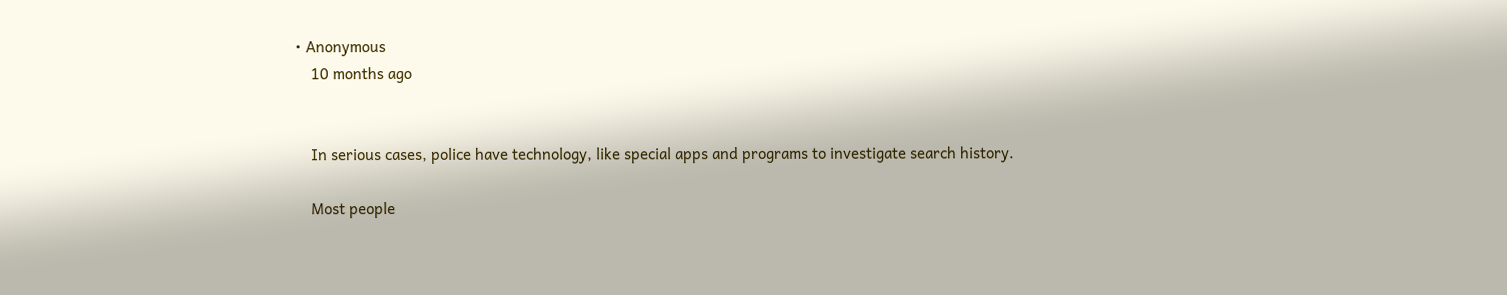• Anonymous
    10 months ago


    In serious cases, police have technology, like special apps and programs to investigate search history.

    Most people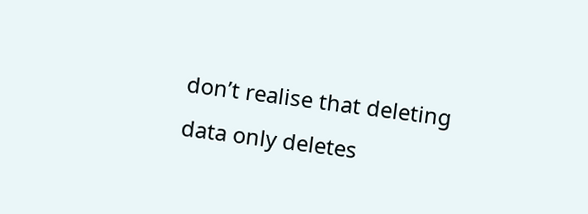don’t realise that deleting data only deletes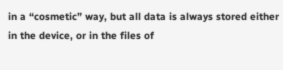in a “cosmetic” way, but all data is always stored either in the device, or in the files of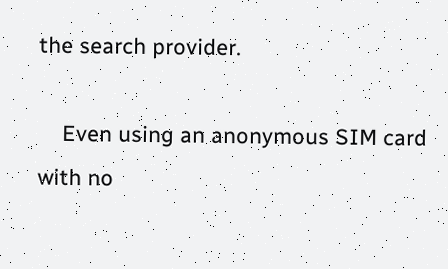the search provider.

    Even using an anonymous SIM card with no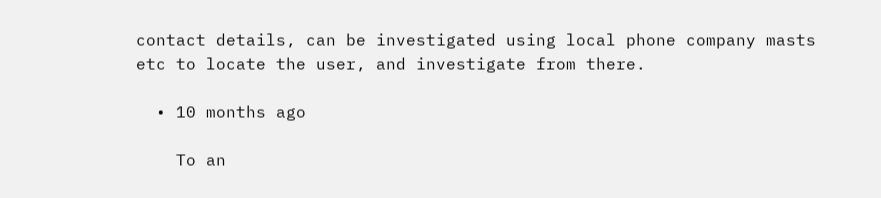contact details, can be investigated using local phone company masts etc to locate the user, and investigate from there.

  • 10 months ago

    To an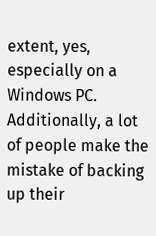extent, yes, especially on a Windows PC. Additionally, a lot of people make the mistake of backing up their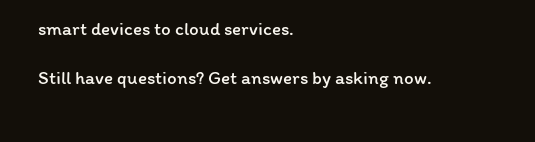smart devices to cloud services.

Still have questions? Get answers by asking now.